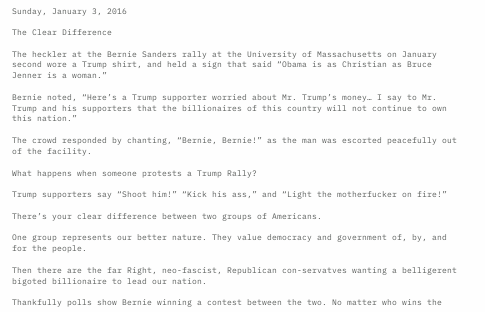Sunday, January 3, 2016

The Clear Difference

The heckler at the Bernie Sanders rally at the University of Massachusetts on January second wore a Trump shirt, and held a sign that said “Obama is as Christian as Bruce Jenner is a woman.”

Bernie noted, “Here’s a Trump supporter worried about Mr. Trump’s money… I say to Mr. Trump and his supporters that the billionaires of this country will not continue to own this nation.”

The crowd responded by chanting, “Bernie, Bernie!” as the man was escorted peacefully out of the facility.

What happens when someone protests a Trump Rally?

Trump supporters say “Shoot him!” “Kick his ass,” and “Light the motherfucker on fire!”

There’s your clear difference between two groups of Americans.

One group represents our better nature. They value democracy and government of, by, and for the people.

Then there are the far Right, neo-fascist, Republican con-servatves wanting a belligerent bigoted billionaire to lead our nation.

Thankfully polls show Bernie winning a contest between the two. No matter who wins the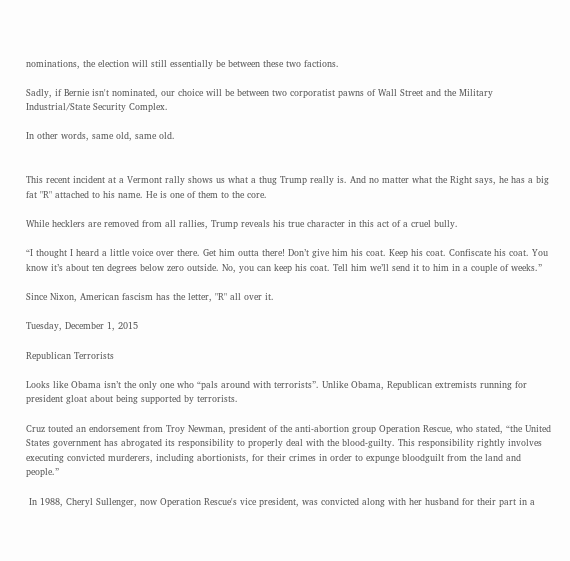nominations, the election will still essentially be between these two factions.

Sadly, if Bernie isn't nominated, our choice will be between two corporatist pawns of Wall Street and the Military Industrial/State Security Complex.

In other words, same old, same old.


This recent incident at a Vermont rally shows us what a thug Trump really is. And no matter what the Right says, he has a big fat "R" attached to his name. He is one of them to the core.

While hecklers are removed from all rallies, Trump reveals his true character in this act of a cruel bully.

“I thought I heard a little voice over there. Get him outta there! Don’t give him his coat. Keep his coat. Confiscate his coat. You know it’s about ten degrees below zero outside. No, you can keep his coat. Tell him we’ll send it to him in a couple of weeks.”

Since Nixon, American fascism has the letter, "R" all over it.

Tuesday, December 1, 2015

Republican Terrorists

Looks like Obama isn’t the only one who “pals around with terrorists”. Unlike Obama, Republican extremists running for president gloat about being supported by terrorists.

Cruz touted an endorsement from Troy Newman, president of the anti-abortion group Operation Rescue, who stated, “the United States government has abrogated its responsibility to properly deal with the blood-guilty. This responsibility rightly involves executing convicted murderers, including abortionists, for their crimes in order to expunge bloodguilt from the land and people.”

 In 1988, Cheryl Sullenger, now Operation Rescue's vice president, was convicted along with her husband for their part in a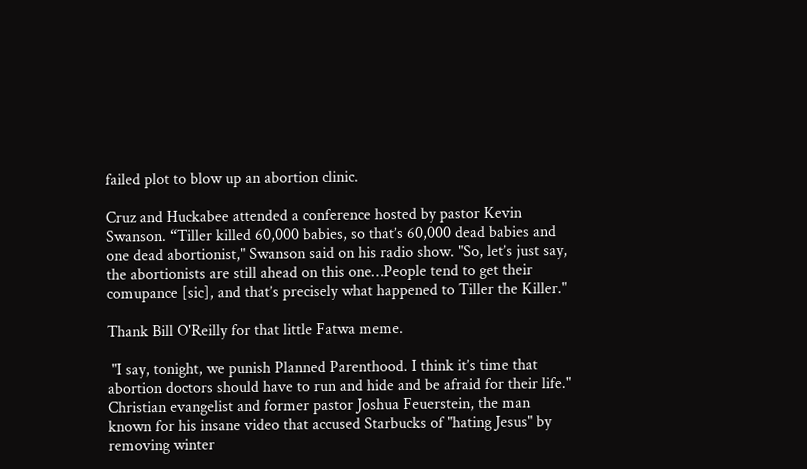failed plot to blow up an abortion clinic.

Cruz and Huckabee attended a conference hosted by pastor Kevin Swanson. “Tiller killed 60,000 babies, so that’s 60,000 dead babies and one dead abortionist," Swanson said on his radio show. "So, let’s just say, the abortionists are still ahead on this one…People tend to get their comupance [sic], and that’s precisely what happened to Tiller the Killer."

Thank Bill O'Reilly for that little Fatwa meme.

 "I say, tonight, we punish Planned Parenthood. I think it’s time that abortion doctors should have to run and hide and be afraid for their life." Christian evangelist and former pastor Joshua Feuerstein, the man known for his insane video that accused Starbucks of "hating Jesus" by removing winter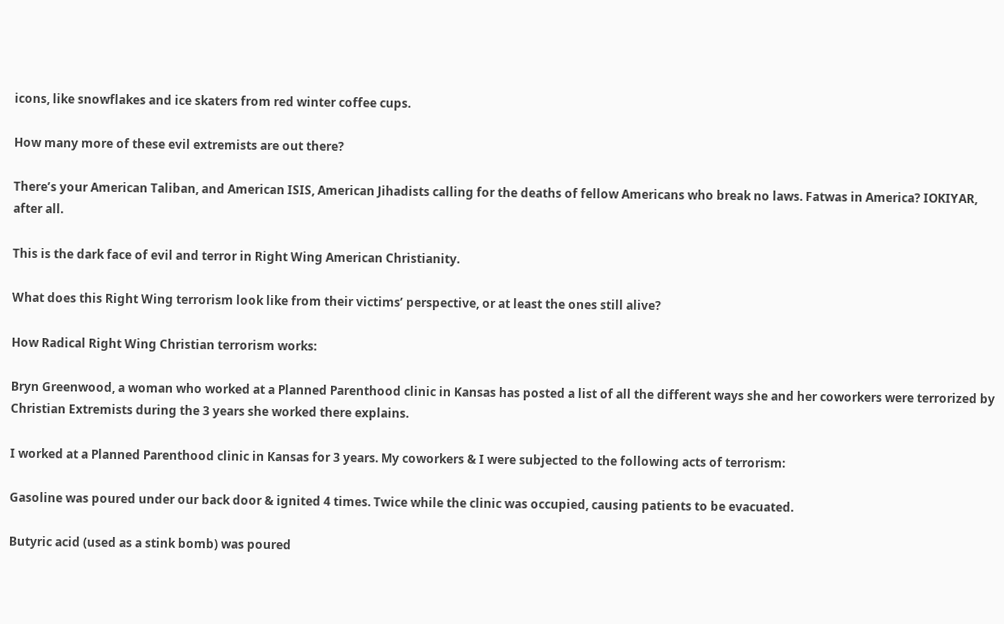icons, like snowflakes and ice skaters from red winter coffee cups.

How many more of these evil extremists are out there?

There’s your American Taliban, and American ISIS, American Jihadists calling for the deaths of fellow Americans who break no laws. Fatwas in America? IOKIYAR, after all.

This is the dark face of evil and terror in Right Wing American Christianity.

What does this Right Wing terrorism look like from their victims’ perspective, or at least the ones still alive?

How Radical Right Wing Christian terrorism works:

Bryn Greenwood, a woman who worked at a Planned Parenthood clinic in Kansas has posted a list of all the different ways she and her coworkers were terrorized by Christian Extremists during the 3 years she worked there explains.

I worked at a Planned Parenthood clinic in Kansas for 3 years. My coworkers & I were subjected to the following acts of terrorism:

Gasoline was poured under our back door & ignited 4 times. Twice while the clinic was occupied, causing patients to be evacuated.

Butyric acid (used as a stink bomb) was poured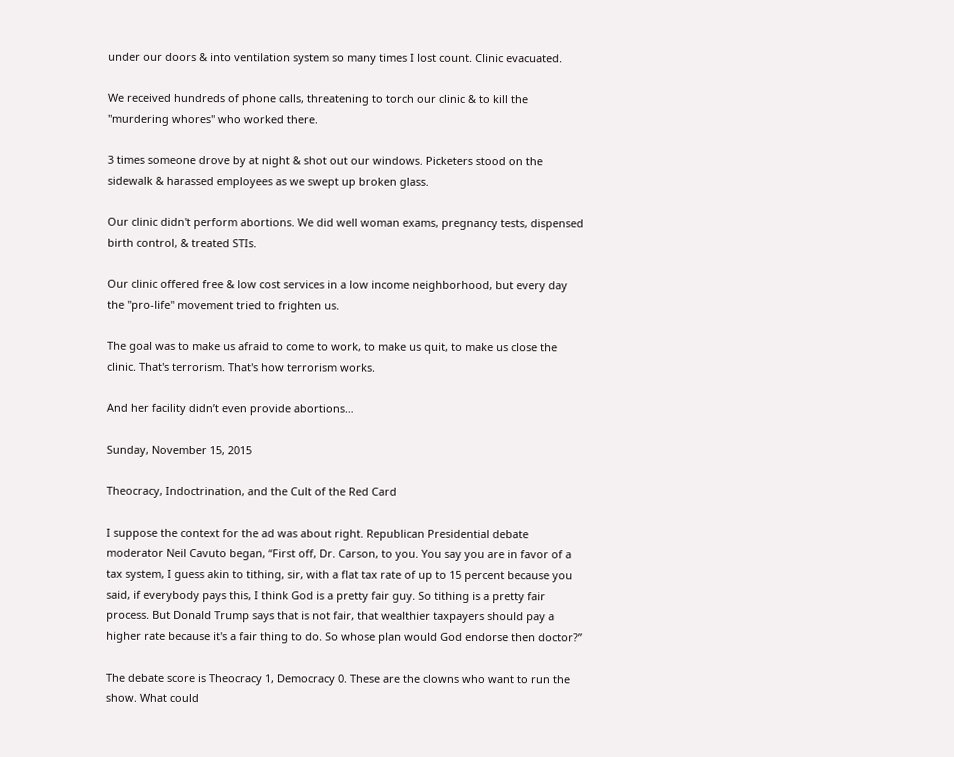under our doors & into ventilation system so many times I lost count. Clinic evacuated.

We received hundreds of phone calls, threatening to torch our clinic & to kill the "murdering whores" who worked there.

3 times someone drove by at night & shot out our windows. Picketers stood on the sidewalk & harassed employees as we swept up broken glass.

Our clinic didn't perform abortions. We did well woman exams, pregnancy tests, dispensed birth control, & treated STIs.

Our clinic offered free & low cost services in a low income neighborhood, but every day the "pro-life" movement tried to frighten us.

The goal was to make us afraid to come to work, to make us quit, to make us close the clinic. That's terrorism. That's how terrorism works.

And her facility didn’t even provide abortions…

Sunday, November 15, 2015

Theocracy, Indoctrination, and the Cult of the Red Card

I suppose the context for the ad was about right. Republican Presidential debate moderator Neil Cavuto began, “First off, Dr. Carson, to you. You say you are in favor of a tax system, I guess akin to tithing, sir, with a flat tax rate of up to 15 percent because you said, if everybody pays this, I think God is a pretty fair guy. So tithing is a pretty fair process. But Donald Trump says that is not fair, that wealthier taxpayers should pay a higher rate because it's a fair thing to do. So whose plan would God endorse then doctor?”

The debate score is Theocracy 1, Democracy 0. These are the clowns who want to run the show. What could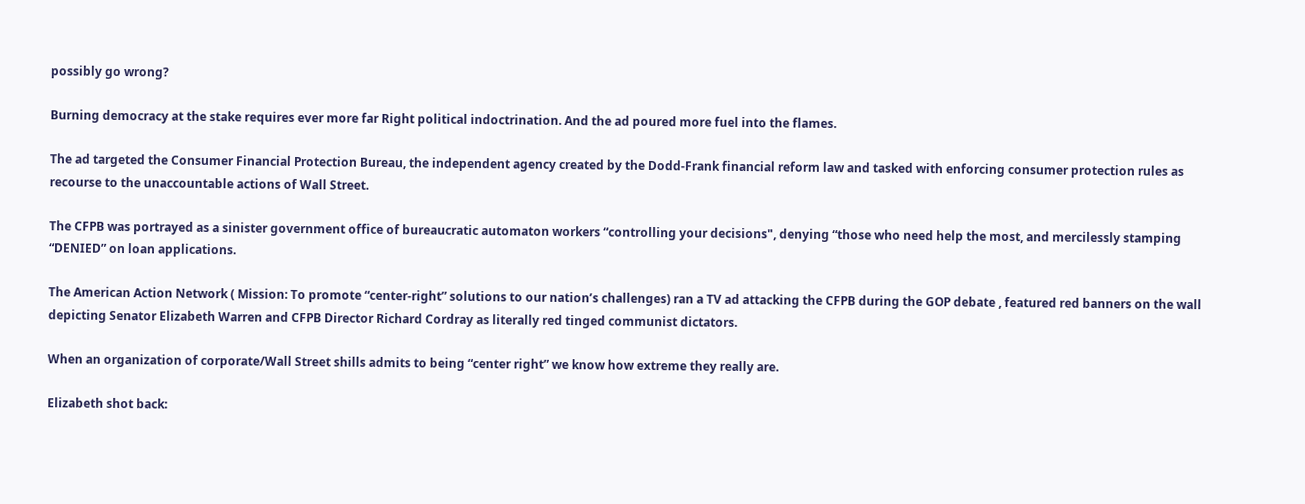possibly go wrong?

Burning democracy at the stake requires ever more far Right political indoctrination. And the ad poured more fuel into the flames.

The ad targeted the Consumer Financial Protection Bureau, the independent agency created by the Dodd-Frank financial reform law and tasked with enforcing consumer protection rules as recourse to the unaccountable actions of Wall Street.

The CFPB was portrayed as a sinister government office of bureaucratic automaton workers “controlling your decisions", denying “those who need help the most, and mercilessly stamping “DENIED” on loan applications.

The American Action Network ( Mission: To promote “center-right” solutions to our nation’s challenges) ran a TV ad attacking the CFPB during the GOP debate , featured red banners on the wall depicting Senator Elizabeth Warren and CFPB Director Richard Cordray as literally red tinged communist dictators.

When an organization of corporate/Wall Street shills admits to being “center right” we know how extreme they really are.

Elizabeth shot back: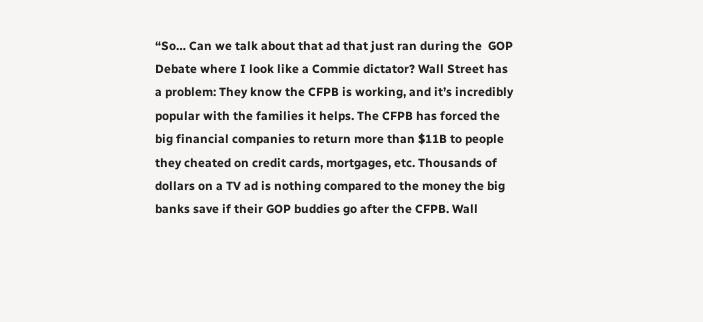“So… Can we talk about that ad that just ran during the  GOP Debate where I look like a Commie dictator? Wall Street has a problem: They know the CFPB is working, and it’s incredibly popular with the families it helps. The CFPB has forced the big financial companies to return more than $11B to people they cheated on credit cards, mortgages, etc. Thousands of dollars on a TV ad is nothing compared to the money the big banks save if their GOP buddies go after the CFPB. Wall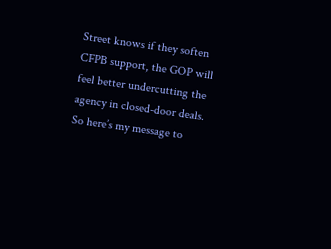Street knows if they soften CFPB support, the GOP will feel better undercutting the agency in closed-door deals. So here’s my message to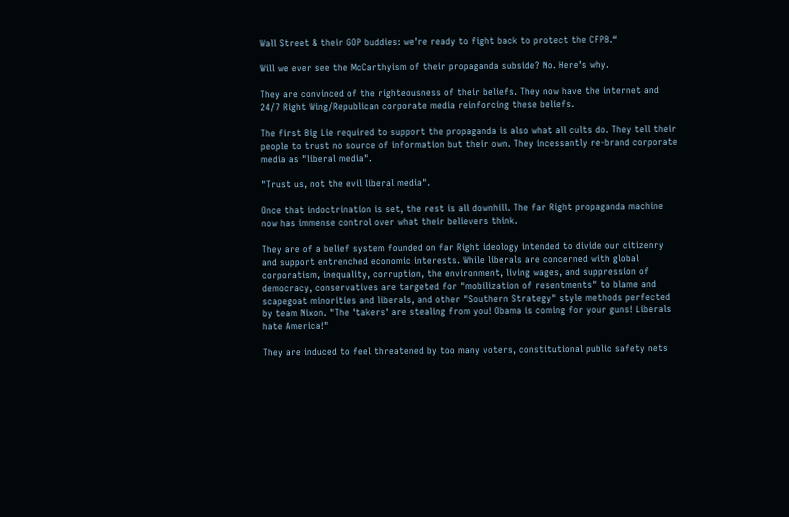Wall Street & their GOP buddies: we’re ready to fight back to protect the CFPB.“

Will we ever see the McCarthyism of their propaganda subside? No. Here’s why.

They are convinced of the righteousness of their beliefs. They now have the internet and 24/7 Right Wing/Republican corporate media reinforcing these beliefs.

The first Big Lie required to support the propaganda is also what all cults do. They tell their people to trust no source of information but their own. They incessantly re-brand corporate media as "liberal media".

"Trust us, not the evil liberal media".

Once that indoctrination is set, the rest is all downhill. The far Right propaganda machine now has immense control over what their believers think.

They are of a belief system founded on far Right ideology intended to divide our citizenry and support entrenched economic interests. While liberals are concerned with global corporatism, inequality, corruption, the environment, living wages, and suppression of democracy, conservatives are targeted for "mobilization of resentments" to blame and scapegoat minorities and liberals, and other "Southern Strategy" style methods perfected by team Nixon. "The 'takers' are stealing from you! Obama is coming for your guns! Liberals hate America!"

They are induced to feel threatened by too many voters, constitutional public safety nets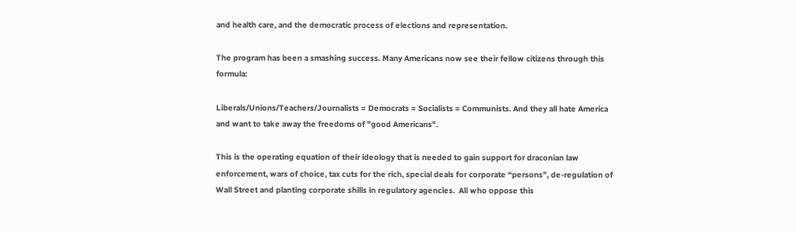and health care, and the democratic process of elections and representation.

The program has been a smashing success. Many Americans now see their fellow citizens through this formula:

Liberals/Unions/Teachers/Journalists = Democrats = Socialists = Communists. And they all hate America and want to take away the freedoms of "good Americans".

This is the operating equation of their ideology that is needed to gain support for draconian law enforcement, wars of choice, tax cuts for the rich, special deals for corporate “persons”, de-regulation of Wall Street and planting corporate shills in regulatory agencies.  All who oppose this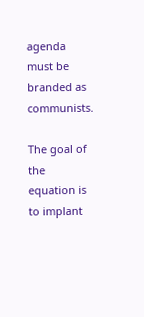agenda must be branded as communists.

The goal of the equation is to implant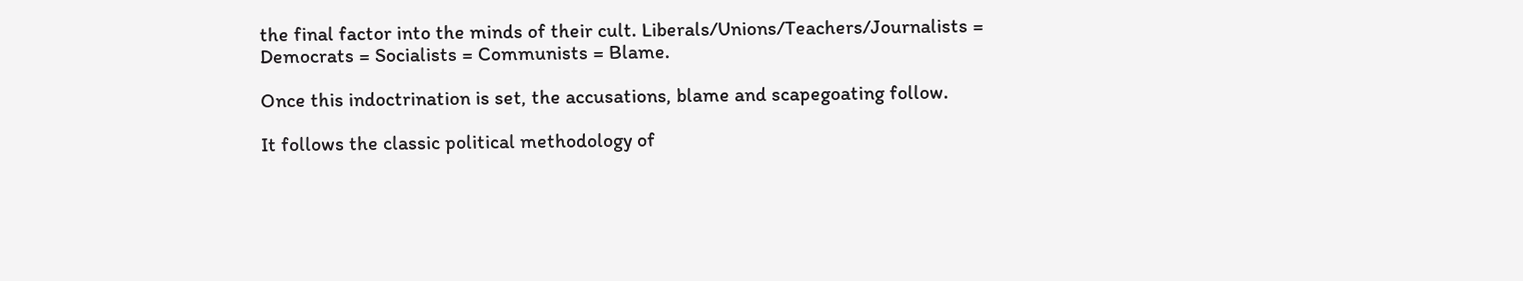the final factor into the minds of their cult. Liberals/Unions/Teachers/Journalists = Democrats = Socialists = Communists = Blame.

Once this indoctrination is set, the accusations, blame and scapegoating follow.

It follows the classic political methodology of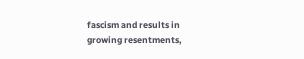fascism and results in growing resentments,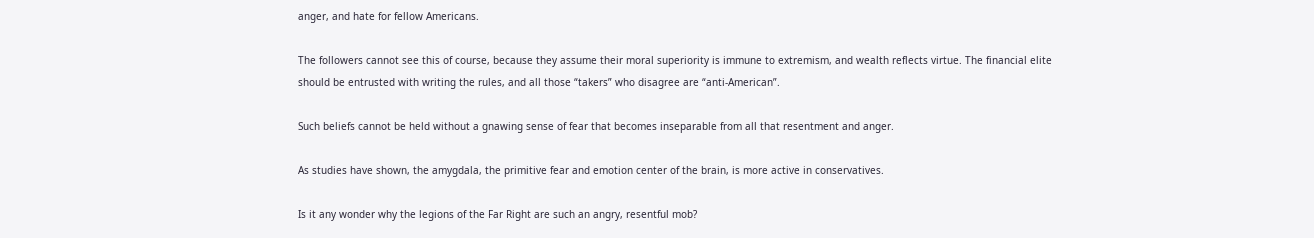anger, and hate for fellow Americans.

The followers cannot see this of course, because they assume their moral superiority is immune to extremism, and wealth reflects virtue. The financial elite should be entrusted with writing the rules, and all those “takers” who disagree are “anti-American”.

Such beliefs cannot be held without a gnawing sense of fear that becomes inseparable from all that resentment and anger.

As studies have shown, the amygdala, the primitive fear and emotion center of the brain, is more active in conservatives.

Is it any wonder why the legions of the Far Right are such an angry, resentful mob?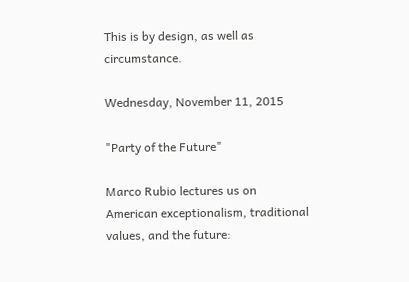This is by design, as well as circumstance.

Wednesday, November 11, 2015

"Party of the Future"

Marco Rubio lectures us on American exceptionalism, traditional values, and the future: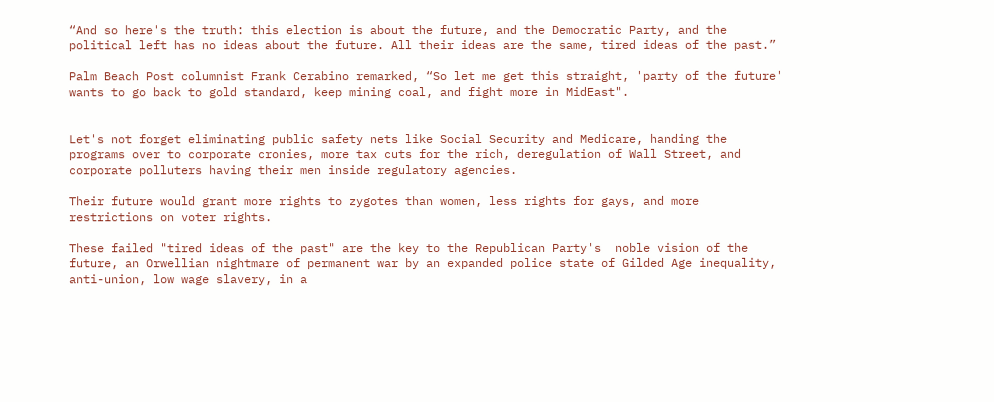“And so here's the truth: this election is about the future, and the Democratic Party, and the political left has no ideas about the future. All their ideas are the same, tired ideas of the past.”

Palm Beach Post columnist Frank Cerabino remarked, “So let me get this straight, 'party of the future' wants to go back to gold standard, keep mining coal, and fight more in MidEast".


Let's not forget eliminating public safety nets like Social Security and Medicare, handing the programs over to corporate cronies, more tax cuts for the rich, deregulation of Wall Street, and corporate polluters having their men inside regulatory agencies.

Their future would grant more rights to zygotes than women, less rights for gays, and more restrictions on voter rights.

These failed "tired ideas of the past" are the key to the Republican Party's  noble vision of the future, an Orwellian nightmare of permanent war by an expanded police state of Gilded Age inequality, anti-union, low wage slavery, in a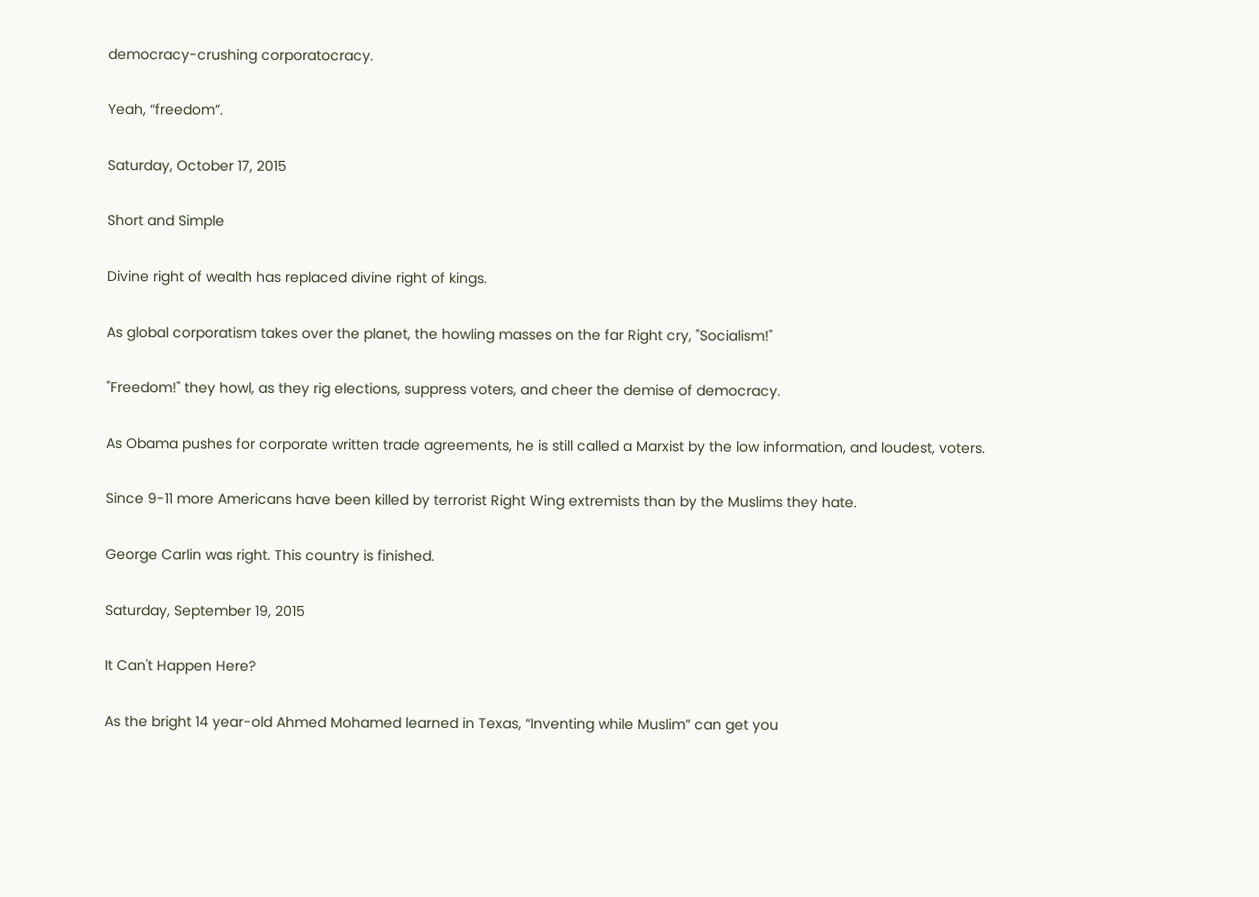democracy-crushing corporatocracy.

Yeah, “freedom”.

Saturday, October 17, 2015

Short and Simple

Divine right of wealth has replaced divine right of kings.

As global corporatism takes over the planet, the howling masses on the far Right cry, "Socialism!"

"Freedom!" they howl, as they rig elections, suppress voters, and cheer the demise of democracy.

As Obama pushes for corporate written trade agreements, he is still called a Marxist by the low information, and loudest, voters.

Since 9-11 more Americans have been killed by terrorist Right Wing extremists than by the Muslims they hate.

George Carlin was right. This country is finished.

Saturday, September 19, 2015

It Can't Happen Here?

As the bright 14 year-old Ahmed Mohamed learned in Texas, “Inventing while Muslim” can get you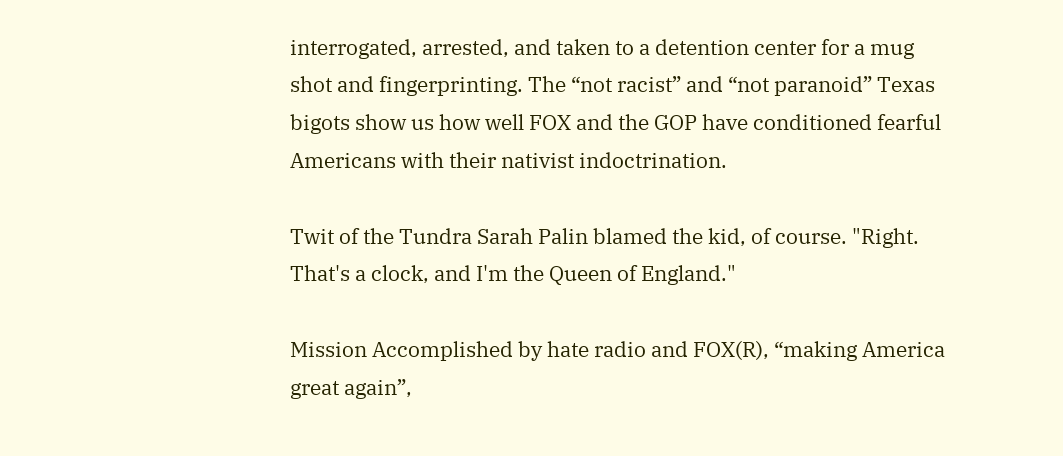interrogated, arrested, and taken to a detention center for a mug shot and fingerprinting. The “not racist” and “not paranoid” Texas bigots show us how well FOX and the GOP have conditioned fearful Americans with their nativist indoctrination.

Twit of the Tundra Sarah Palin blamed the kid, of course. "Right. That's a clock, and I'm the Queen of England."

Mission Accomplished by hate radio and FOX(R), “making America great again”,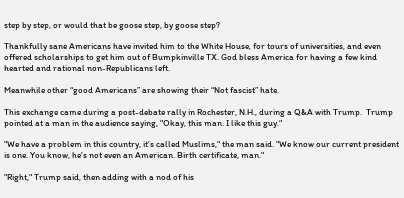step by step, or would that be goose step, by goose step?

Thankfully sane Americans have invited him to the White House, for tours of universities, and even offered scholarships to get him out of Bumpkinville TX. God bless America for having a few kind hearted and rational non-Republicans left.

Meanwhile other “good Americans” are showing their “Not fascist” hate.

This exchange came during a post-debate rally in Rochester, N.H., during a Q&A with Trump.  Trump pointed at a man in the audience saying, "Okay, this man. I like this guy."

"We have a problem in this country, it's called Muslims," the man said. "We know our current president is one. You know, he's not even an American. Birth certificate, man."

"Right," Trump said, then adding with a nod of his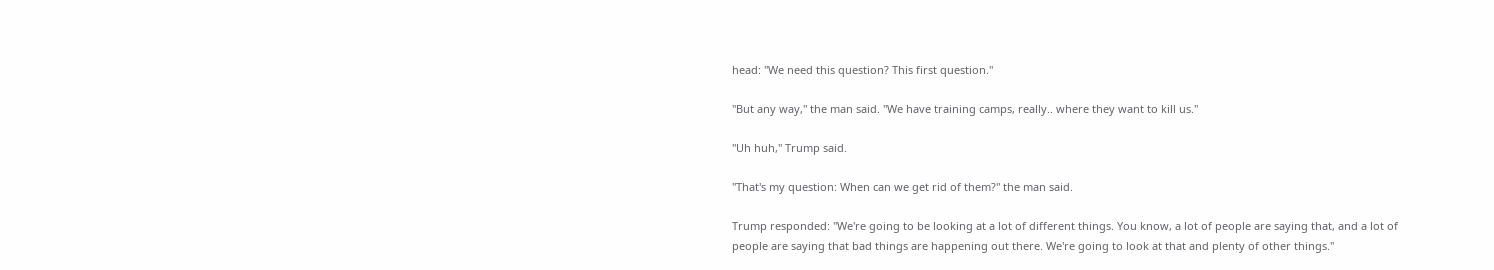head: "We need this question? This first question."

"But any way," the man said. "We have training camps, really.. where they want to kill us."

"Uh huh," Trump said.

"That's my question: When can we get rid of them?" the man said.

Trump responded: "We're going to be looking at a lot of different things. You know, a lot of people are saying that, and a lot of people are saying that bad things are happening out there. We're going to look at that and plenty of other things."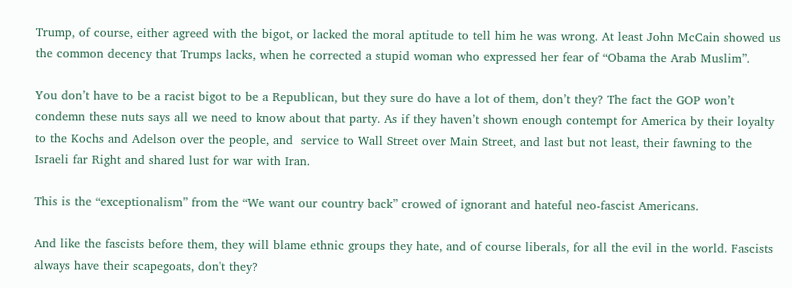Trump, of course, either agreed with the bigot, or lacked the moral aptitude to tell him he was wrong. At least John McCain showed us the common decency that Trumps lacks, when he corrected a stupid woman who expressed her fear of “Obama the Arab Muslim”.

You don’t have to be a racist bigot to be a Republican, but they sure do have a lot of them, don’t they? The fact the GOP won’t condemn these nuts says all we need to know about that party. As if they haven’t shown enough contempt for America by their loyalty to the Kochs and Adelson over the people, and  service to Wall Street over Main Street, and last but not least, their fawning to the Israeli far Right and shared lust for war with Iran.

This is the “exceptionalism” from the “We want our country back” crowed of ignorant and hateful neo-fascist Americans.

And like the fascists before them, they will blame ethnic groups they hate, and of course liberals, for all the evil in the world. Fascists always have their scapegoats, don't they?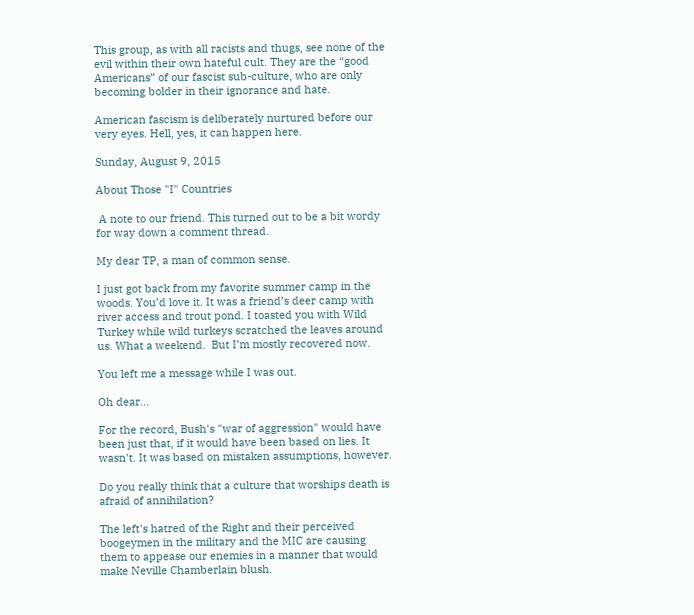This group, as with all racists and thugs, see none of the evil within their own hateful cult. They are the “good Americans” of our fascist sub-culture, who are only becoming bolder in their ignorance and hate.

American fascism is deliberately nurtured before our very eyes. Hell, yes, it can happen here.

Sunday, August 9, 2015

About Those "I" Countries

 A note to our friend. This turned out to be a bit wordy for way down a comment thread.

My dear TP, a man of common sense.

I just got back from my favorite summer camp in the woods. You’d love it. It was a friend’s deer camp with river access and trout pond. I toasted you with Wild Turkey while wild turkeys scratched the leaves around us. What a weekend.  But I’m mostly recovered now.

You left me a message while I was out.

Oh dear…

For the record, Bush's "war of aggression" would have been just that, if it would have been based on lies. It wasn't. It was based on mistaken assumptions, however.

Do you really think that a culture that worships death is afraid of annihilation?

The left's hatred of the Right and their perceived boogeymen in the military and the MIC are causing them to appease our enemies in a manner that would make Neville Chamberlain blush.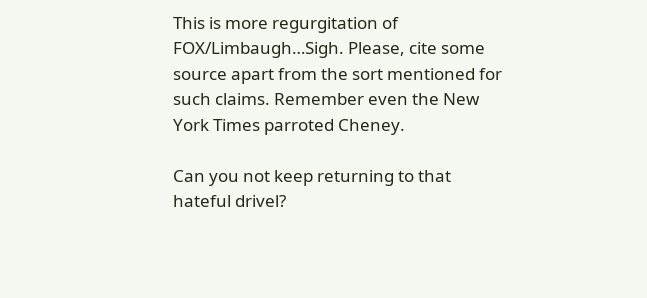This is more regurgitation of FOX/Limbaugh…Sigh. Please, cite some source apart from the sort mentioned for such claims. Remember even the New York Times parroted Cheney.

Can you not keep returning to that hateful drivel?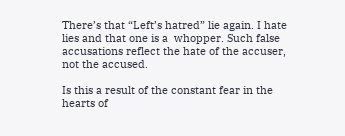There’s that “Left’s hatred” lie again. I hate lies and that one is a  whopper. Such false accusations reflect the hate of the accuser, not the accused.

Is this a result of the constant fear in the hearts of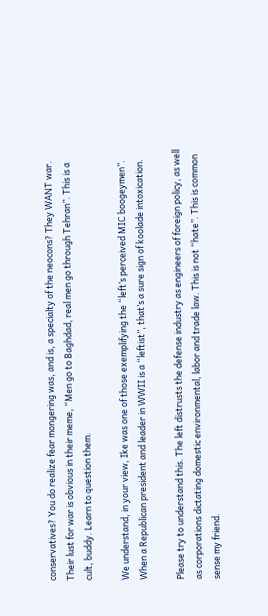conservatives? You do realize fear mongering was, and is, a specialty of the neocons? They WANT war. Their lust for war is obvious in their meme, “Men go to Baghdad, real men go through Tehran”. This is a cult, buddy. Learn to question them.

We understand, in your view, Ike was one of those exemplifying the “left’s perceived MIC boogeymen”. When a Republican president and leader in WWII is a “leftist”, that’s a sure sign of koolade intoxication.

Please try to understand this. The left distrusts the defense industry as engineers of foreign policy, as well as corporations dictating domestic environmental, labor and trade law. This is not “hate”. This is common sense my friend.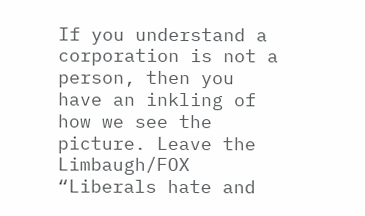If you understand a corporation is not a person, then you have an inkling of how we see the picture. Leave the Limbaugh/FOX “Liberals hate and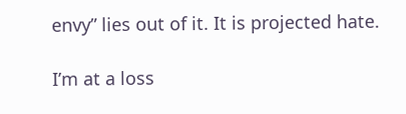envy” lies out of it. It is projected hate.

I’m at a loss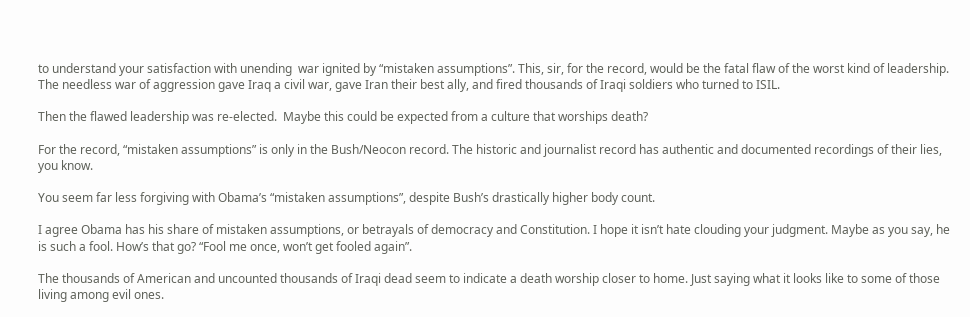to understand your satisfaction with unending  war ignited by “mistaken assumptions”. This, sir, for the record, would be the fatal flaw of the worst kind of leadership. The needless war of aggression gave Iraq a civil war, gave Iran their best ally, and fired thousands of Iraqi soldiers who turned to ISIL.

Then the flawed leadership was re-elected.  Maybe this could be expected from a culture that worships death?

For the record, “mistaken assumptions” is only in the Bush/Neocon record. The historic and journalist record has authentic and documented recordings of their lies, you know.

You seem far less forgiving with Obama’s “mistaken assumptions”, despite Bush’s drastically higher body count.

I agree Obama has his share of mistaken assumptions, or betrayals of democracy and Constitution. I hope it isn’t hate clouding your judgment. Maybe as you say, he is such a fool. How’s that go? “Fool me once, won’t get fooled again”.

The thousands of American and uncounted thousands of Iraqi dead seem to indicate a death worship closer to home. Just saying what it looks like to some of those living among evil ones.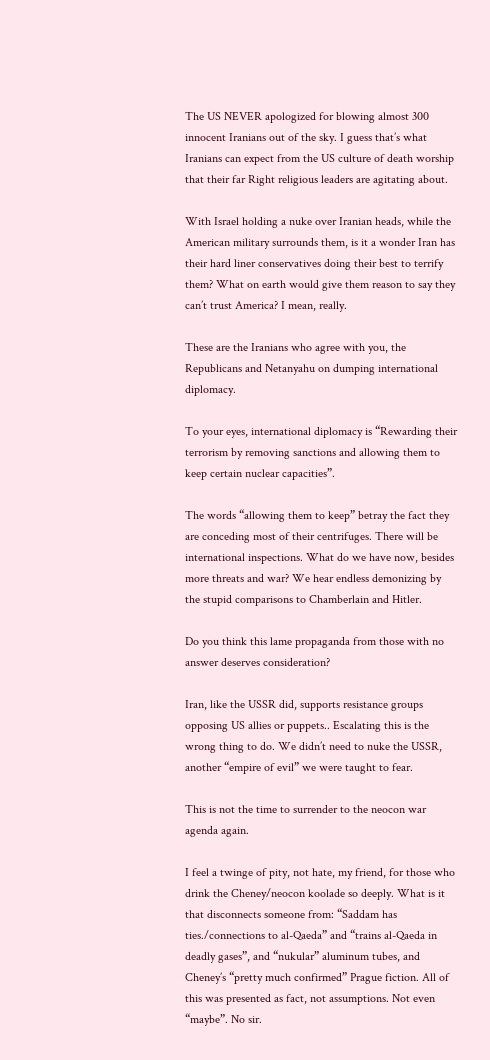The US NEVER apologized for blowing almost 300 innocent Iranians out of the sky. I guess that’s what Iranians can expect from the US culture of death worship that their far Right religious leaders are agitating about.

With Israel holding a nuke over Iranian heads, while the American military surrounds them, is it a wonder Iran has their hard liner conservatives doing their best to terrify them? What on earth would give them reason to say they can’t trust America? I mean, really.

These are the Iranians who agree with you, the Republicans and Netanyahu on dumping international diplomacy.

To your eyes, international diplomacy is “Rewarding their terrorism by removing sanctions and allowing them to keep certain nuclear capacities”.

The words “allowing them to keep” betray the fact they are conceding most of their centrifuges. There will be international inspections. What do we have now, besides more threats and war? We hear endless demonizing by the stupid comparisons to Chamberlain and Hitler.

Do you think this lame propaganda from those with no answer deserves consideration?

Iran, like the USSR did, supports resistance groups opposing US allies or puppets.. Escalating this is the wrong thing to do. We didn’t need to nuke the USSR, another “empire of evil” we were taught to fear.

This is not the time to surrender to the neocon war agenda again.

I feel a twinge of pity, not hate, my friend, for those who drink the Cheney/neocon koolade so deeply. What is it that disconnects someone from: “Saddam has ties./connections to al-Qaeda” and “trains al-Qaeda in deadly gases”, and “nukular” aluminum tubes, and Cheney’s “pretty much confirmed” Prague fiction. All of this was presented as fact, not assumptions. Not even “maybe”. No sir.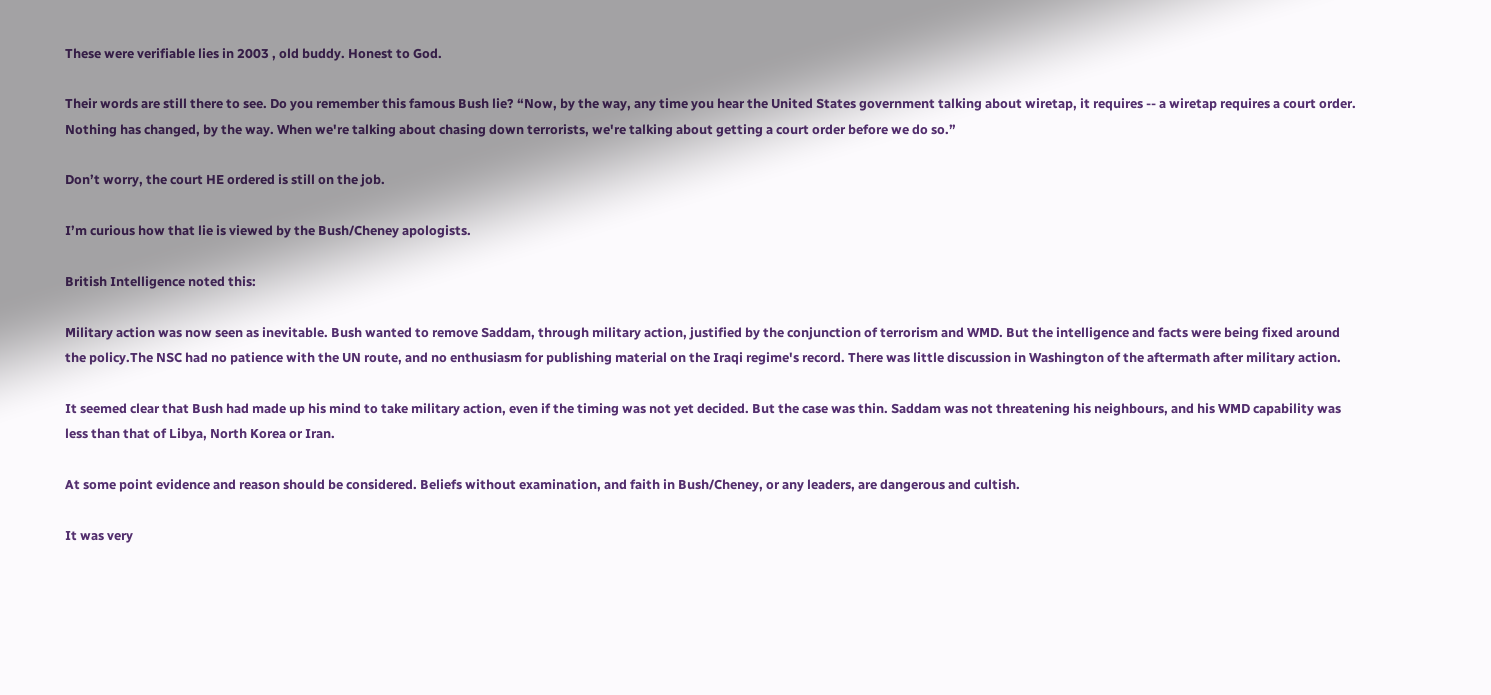These were verifiable lies in 2003 , old buddy. Honest to God.

Their words are still there to see. Do you remember this famous Bush lie? “Now, by the way, any time you hear the United States government talking about wiretap, it requires -- a wiretap requires a court order. Nothing has changed, by the way. When we're talking about chasing down terrorists, we're talking about getting a court order before we do so.”

Don’t worry, the court HE ordered is still on the job.

I’m curious how that lie is viewed by the Bush/Cheney apologists.

British Intelligence noted this:

Military action was now seen as inevitable. Bush wanted to remove Saddam, through military action, justified by the conjunction of terrorism and WMD. But the intelligence and facts were being fixed around the policy.The NSC had no patience with the UN route, and no enthusiasm for publishing material on the Iraqi regime's record. There was little discussion in Washington of the aftermath after military action.

It seemed clear that Bush had made up his mind to take military action, even if the timing was not yet decided. But the case was thin. Saddam was not threatening his neighbours, and his WMD capability was less than that of Libya, North Korea or Iran.

At some point evidence and reason should be considered. Beliefs without examination, and faith in Bush/Cheney, or any leaders, are dangerous and cultish.

It was very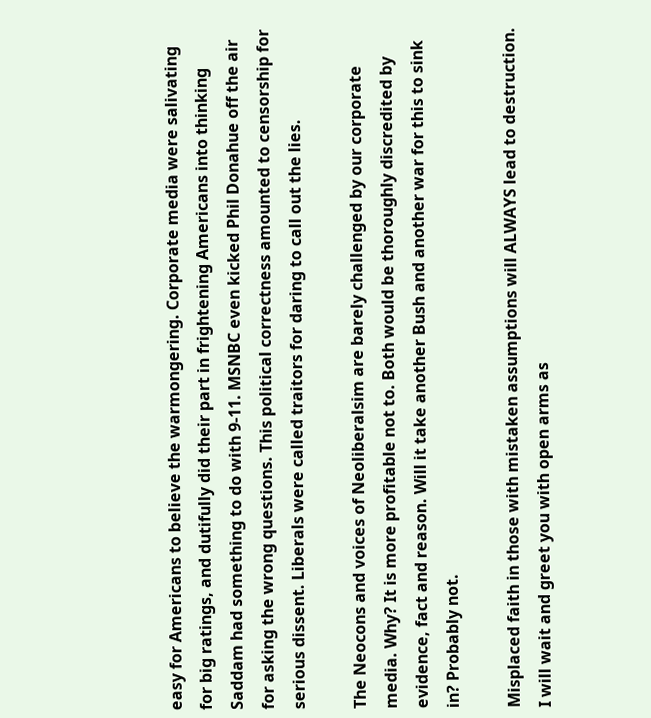easy for Americans to believe the warmongering. Corporate media were salivating for big ratings, and dutifully did their part in frightening Americans into thinking Saddam had something to do with 9-11. MSNBC even kicked Phil Donahue off the air for asking the wrong questions. This political correctness amounted to censorship for serious dissent. Liberals were called traitors for daring to call out the lies.

The Neocons and voices of Neoliberalsim are barely challenged by our corporate media. Why? It is more profitable not to. Both would be thoroughly discredited by evidence, fact and reason. Will it take another Bush and another war for this to sink in? Probably not.

Misplaced faith in those with mistaken assumptions will ALWAYS lead to destruction.
I will wait and greet you with open arms as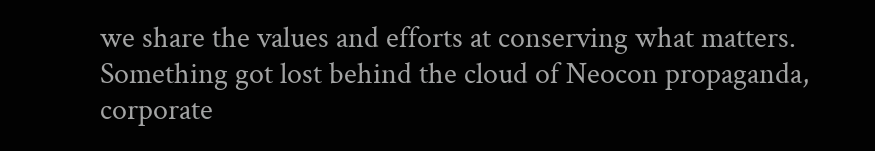we share the values and efforts at conserving what matters. Something got lost behind the cloud of Neocon propaganda, corporate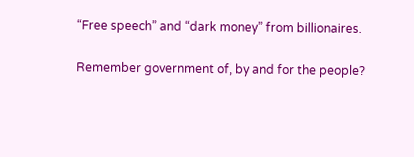“Free speech” and “dark money” from billionaires.

Remember government of, by and for the people?